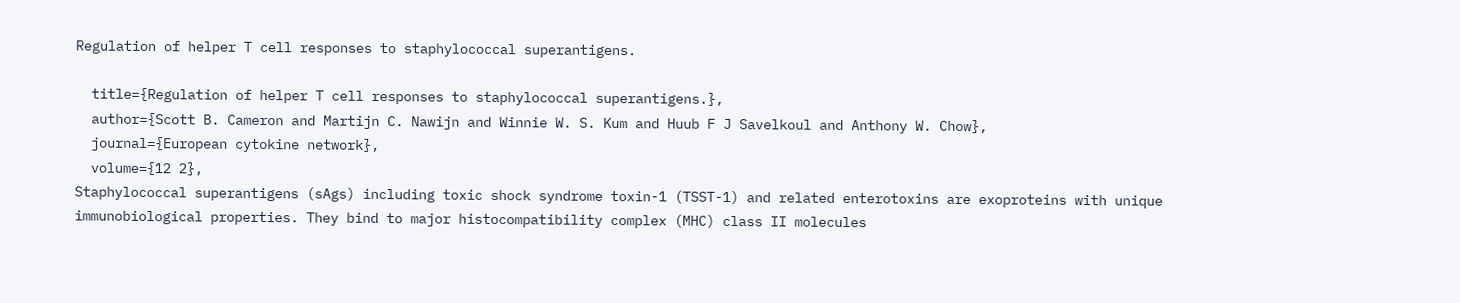Regulation of helper T cell responses to staphylococcal superantigens.

  title={Regulation of helper T cell responses to staphylococcal superantigens.},
  author={Scott B. Cameron and Martijn C. Nawijn and Winnie W. S. Kum and Huub F J Savelkoul and Anthony W. Chow},
  journal={European cytokine network},
  volume={12 2},
Staphylococcal superantigens (sAgs) including toxic shock syndrome toxin-1 (TSST-1) and related enterotoxins are exoproteins with unique immunobiological properties. They bind to major histocompatibility complex (MHC) class II molecules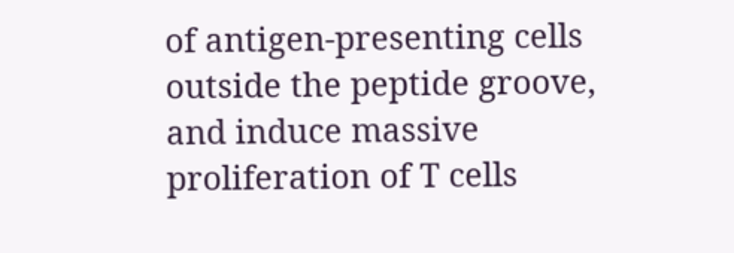of antigen-presenting cells outside the peptide groove, and induce massive proliferation of T cells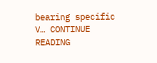bearing specific V… CONTINUE READING